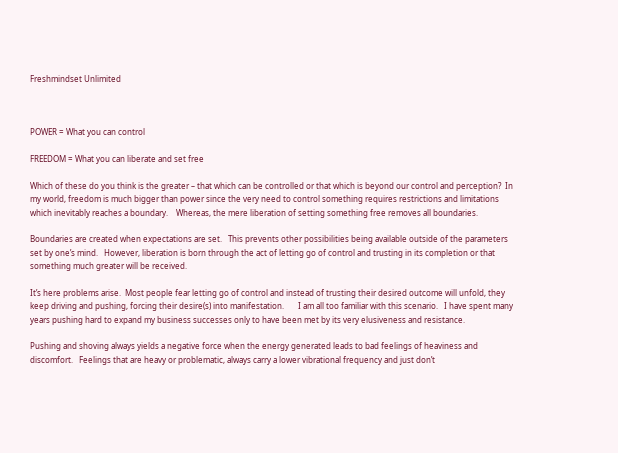Freshmindset Unlimited



POWER = What you can control

FREEDOM = What you can liberate and set free

Which of these do you think is the greater – that which can be controlled or that which is beyond our control and perception?  In my world, freedom is much bigger than power since the very need to control something requires restrictions and limitations which inevitably reaches a boundary.    Whereas, the mere liberation of setting something free removes all boundaries.

Boundaries are created when expectations are set.   This prevents other possibilities being available outside of the parameters set by one’s mind.   However, liberation is born through the act of letting go of control and trusting in its completion or that something much greater will be received.

It’s here problems arise.  Most people fear letting go of control and instead of trusting their desired outcome will unfold, they keep driving and pushing, forcing their desire(s) into manifestation.       I am all too familiar with this scenario.   I have spent many years pushing hard to expand my business successes only to have been met by its very elusiveness and resistance.

Pushing and shoving always yields a negative force when the energy generated leads to bad feelings of heaviness and discomfort.   Feelings that are heavy or problematic, always carry a lower vibrational frequency and just don’t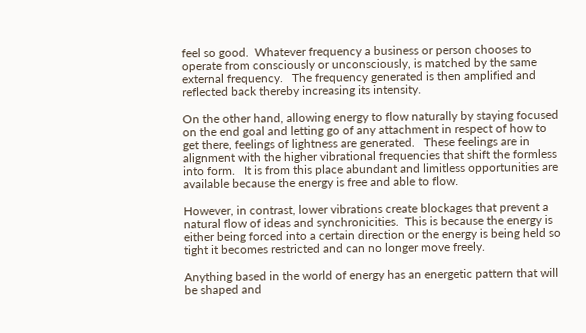feel so good.  Whatever frequency a business or person chooses to operate from consciously or unconsciously, is matched by the same external frequency.   The frequency generated is then amplified and reflected back thereby increasing its intensity.

On the other hand, allowing energy to flow naturally by staying focused on the end goal and letting go of any attachment in respect of how to get there, feelings of lightness are generated.   These feelings are in alignment with the higher vibrational frequencies that shift the formless into form.   It is from this place abundant and limitless opportunities are available because the energy is free and able to flow.

However, in contrast, lower vibrations create blockages that prevent a natural flow of ideas and synchronicities.  This is because the energy is either being forced into a certain direction or the energy is being held so tight it becomes restricted and can no longer move freely.

Anything based in the world of energy has an energetic pattern that will be shaped and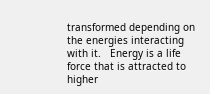transformed depending on the energies interacting with it.   Energy is a life force that is attracted to higher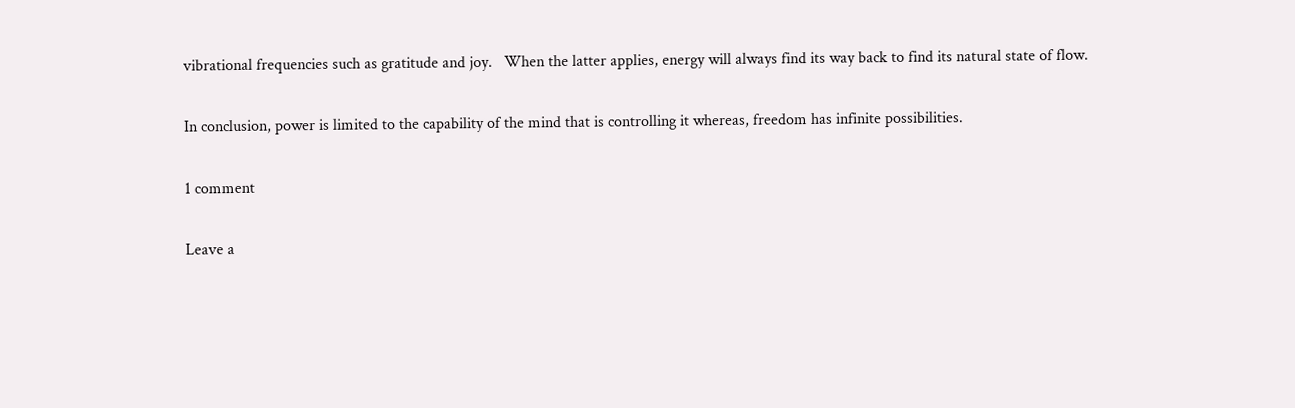vibrational frequencies such as gratitude and joy.   When the latter applies, energy will always find its way back to find its natural state of flow.

In conclusion, power is limited to the capability of the mind that is controlling it whereas, freedom has infinite possibilities.

1 comment

Leave a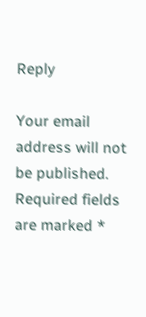Reply

Your email address will not be published. Required fields are marked *